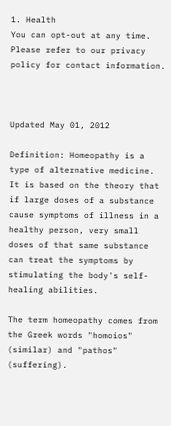1. Health
You can opt-out at any time. Please refer to our privacy policy for contact information.



Updated May 01, 2012

Definition: Homeopathy is a type of alternative medicine. It is based on the theory that if large doses of a substance cause symptoms of illness in a healthy person, very small doses of that same substance can treat the symptoms by stimulating the body's self-healing abilities.

The term homeopathy comes from the Greek words "homoios" (similar) and "pathos" (suffering).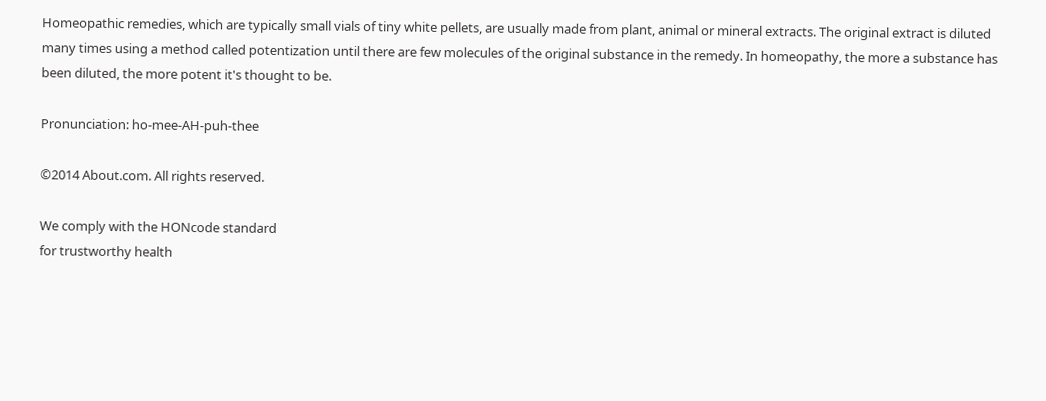Homeopathic remedies, which are typically small vials of tiny white pellets, are usually made from plant, animal or mineral extracts. The original extract is diluted many times using a method called potentization until there are few molecules of the original substance in the remedy. In homeopathy, the more a substance has been diluted, the more potent it's thought to be.

Pronunciation: ho-mee-AH-puh-thee

©2014 About.com. All rights reserved.

We comply with the HONcode standard
for trustworthy health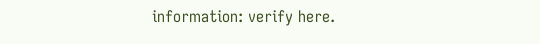information: verify here.